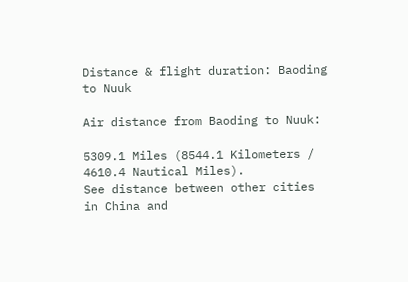Distance & flight duration: Baoding to Nuuk

Air distance from Baoding to Nuuk:

5309.1 Miles (8544.1 Kilometers / 4610.4 Nautical Miles).
See distance between other cities in China and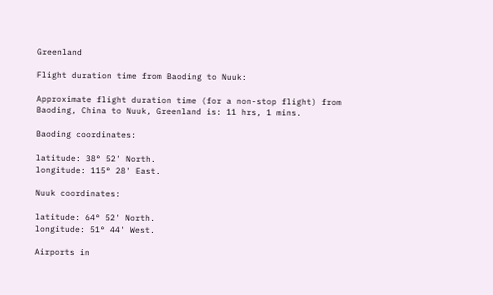Greenland

Flight duration time from Baoding to Nuuk:

Approximate flight duration time (for a non-stop flight) from Baoding, China to Nuuk, Greenland is: 11 hrs, 1 mins.

Baoding coordinates:

latitude: 38° 52' North.
longitude: 115° 28' East.

Nuuk coordinates:

latitude: 64° 52' North.
longitude: 51° 44' West.

Airports in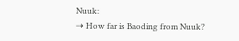Nuuk:
⇢ How far is Baoding from Nuuk?